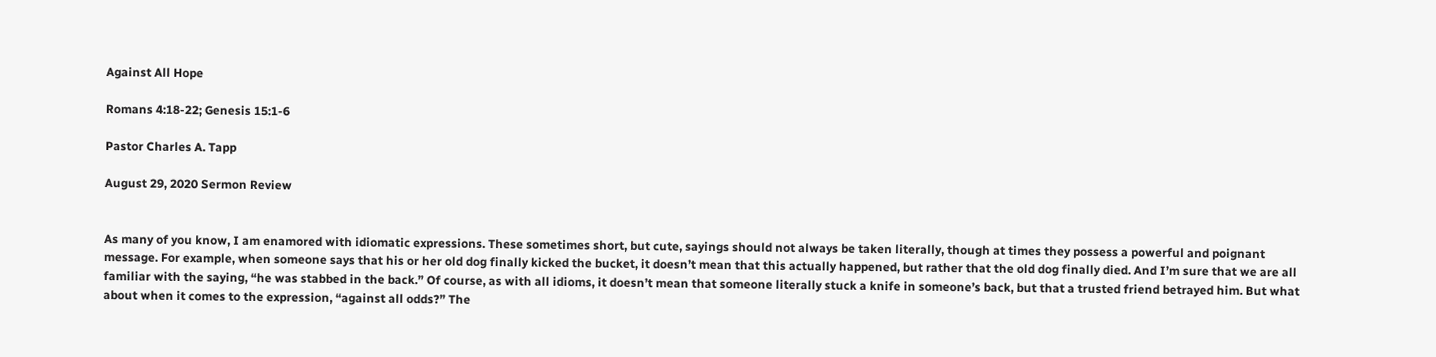Against All Hope

Romans 4:18-22; Genesis 15:1-6

Pastor Charles A. Tapp

August 29, 2020 Sermon Review


As many of you know, I am enamored with idiomatic expressions. These sometimes short, but cute, sayings should not always be taken literally, though at times they possess a powerful and poignant message. For example, when someone says that his or her old dog finally kicked the bucket, it doesn’t mean that this actually happened, but rather that the old dog finally died. And I’m sure that we are all familiar with the saying, “he was stabbed in the back.” Of course, as with all idioms, it doesn’t mean that someone literally stuck a knife in someone’s back, but that a trusted friend betrayed him. But what about when it comes to the expression, “against all odds?” The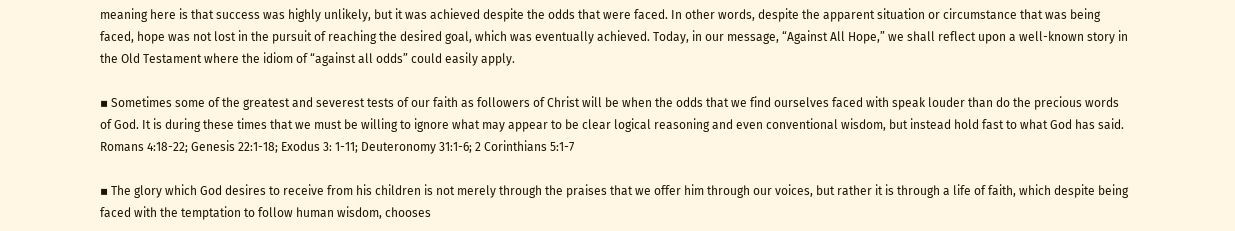meaning here is that success was highly unlikely, but it was achieved despite the odds that were faced. In other words, despite the apparent situation or circumstance that was being faced, hope was not lost in the pursuit of reaching the desired goal, which was eventually achieved. Today, in our message, “Against All Hope,” we shall reflect upon a well-known story in the Old Testament where the idiom of “against all odds” could easily apply.

▪ Sometimes some of the greatest and severest tests of our faith as followers of Christ will be when the odds that we find ourselves faced with speak louder than do the precious words of God. It is during these times that we must be willing to ignore what may appear to be clear logical reasoning and even conventional wisdom, but instead hold fast to what God has said. Romans 4:18-22; Genesis 22:1-18; Exodus 3: 1-11; Deuteronomy 31:1-6; 2 Corinthians 5:1-7

▪ The glory which God desires to receive from his children is not merely through the praises that we offer him through our voices, but rather it is through a life of faith, which despite being faced with the temptation to follow human wisdom, chooses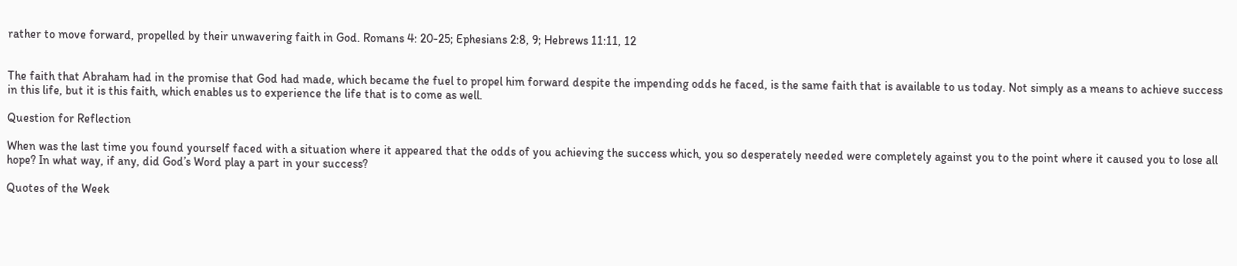rather to move forward, propelled by their unwavering faith in God. Romans 4: 20-25; Ephesians 2:8, 9; Hebrews 11:11, 12


The faith that Abraham had in the promise that God had made, which became the fuel to propel him forward despite the impending odds he faced, is the same faith that is available to us today. Not simply as a means to achieve success in this life, but it is this faith, which enables us to experience the life that is to come as well.

Question for Reflection

When was the last time you found yourself faced with a situation where it appeared that the odds of you achieving the success which, you so desperately needed were completely against you to the point where it caused you to lose all hope? In what way, if any, did God’s Word play a part in your success?

Quotes of the Week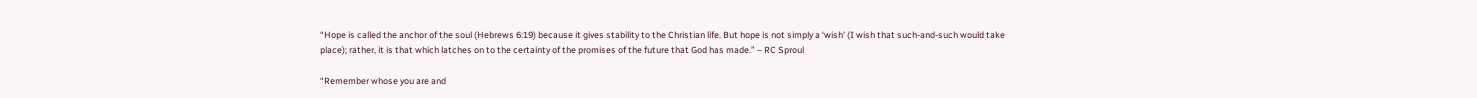“Hope is called the anchor of the soul (Hebrews 6:19) because it gives stability to the Christian life. But hope is not simply a ‘wish’ (I wish that such-and-such would take place); rather, it is that which latches on to the certainty of the promises of the future that God has made.” – RC Sproul

“Remember whose you are and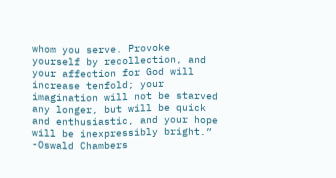whom you serve. Provoke yourself by recollection, and your affection for God will increase tenfold; your imagination will not be starved any longer, but will be quick and enthusiastic, and your hope will be inexpressibly bright.” -Oswald Chambers